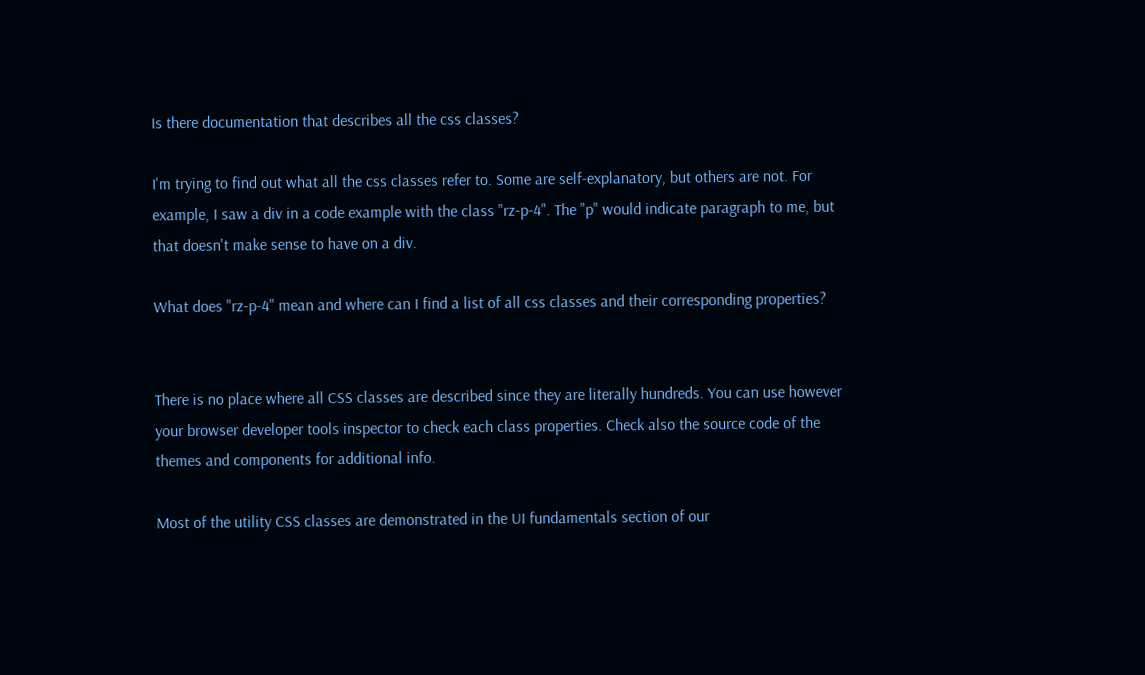Is there documentation that describes all the css classes?

I'm trying to find out what all the css classes refer to. Some are self-explanatory, but others are not. For example, I saw a div in a code example with the class "rz-p-4". The "p" would indicate paragraph to me, but that doesn't make sense to have on a div.

What does "rz-p-4" mean and where can I find a list of all css classes and their corresponding properties?


There is no place where all CSS classes are described since they are literally hundreds. You can use however your browser developer tools inspector to check each class properties. Check also the source code of the themes and components for additional info.

Most of the utility CSS classes are demonstrated in the UI fundamentals section of our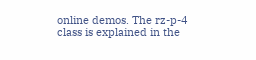online demos. The rz-p-4 class is explained in the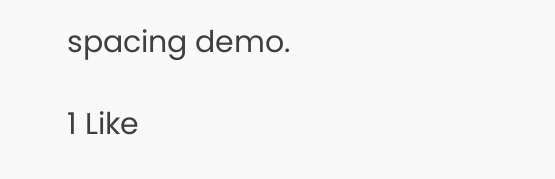spacing demo.

1 Like